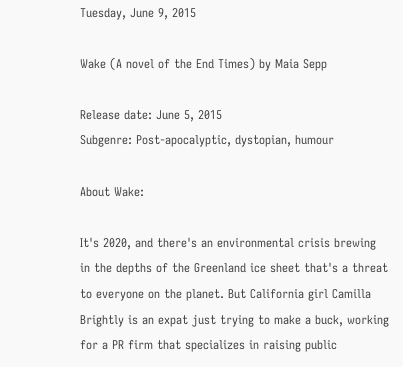Tuesday, June 9, 2015

Wake (A novel of the End Times) by Maia Sepp

Release date: June 5, 2015
Subgenre: Post-apocalyptic, dystopian, humour

About Wake:

It's 2020, and there's an environmental crisis brewing in the depths of the Greenland ice sheet that's a threat to everyone on the planet. But California girl Camilla Brightly is an expat just trying to make a buck, working for a PR firm that specializes in raising public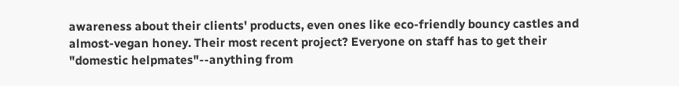awareness about their clients' products, even ones like eco-friendly bouncy castles and almost-vegan honey. Their most recent project? Everyone on staff has to get their "domestic helpmates"--anything from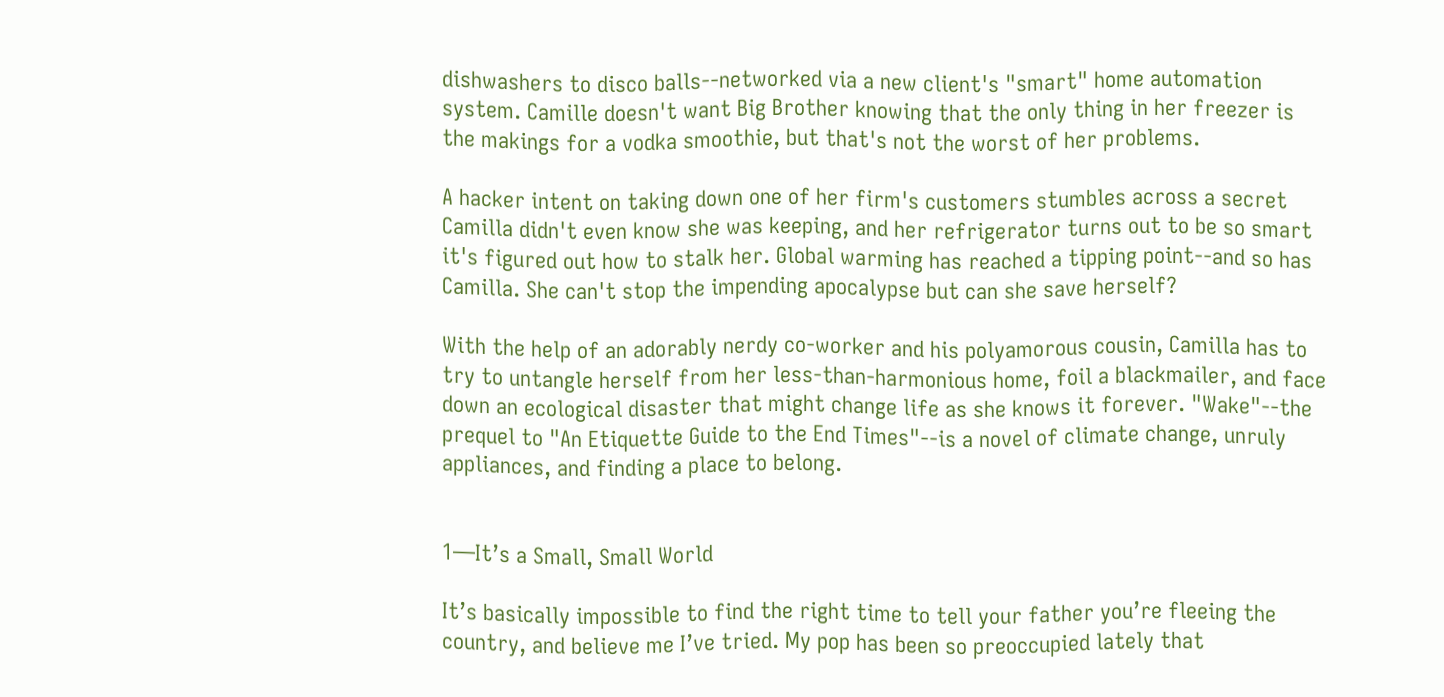dishwashers to disco balls--networked via a new client's "smart" home automation system. Camille doesn't want Big Brother knowing that the only thing in her freezer is the makings for a vodka smoothie, but that's not the worst of her problems.

A hacker intent on taking down one of her firm's customers stumbles across a secret Camilla didn't even know she was keeping, and her refrigerator turns out to be so smart it's figured out how to stalk her. Global warming has reached a tipping point--and so has Camilla. She can't stop the impending apocalypse but can she save herself?

With the help of an adorably nerdy co-worker and his polyamorous cousin, Camilla has to try to untangle herself from her less-than-harmonious home, foil a blackmailer, and face down an ecological disaster that might change life as she knows it forever. "Wake"--the prequel to "An Etiquette Guide to the End Times"--is a novel of climate change, unruly appliances, and finding a place to belong.


1—It’s a Small, Small World

It’s basically impossible to find the right time to tell your father you’re fleeing the country, and believe me I’ve tried. My pop has been so preoccupied lately that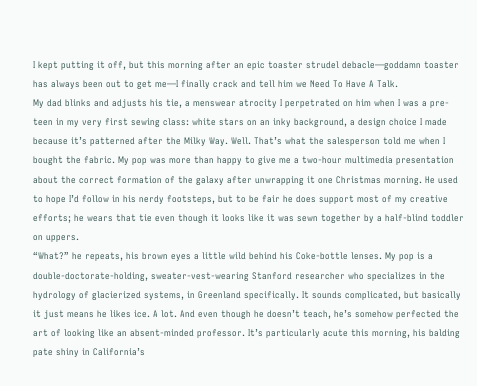I kept putting it off, but this morning after an epic toaster strudel debacle—goddamn toaster has always been out to get me—I finally crack and tell him we Need To Have A Talk.
My dad blinks and adjusts his tie, a menswear atrocity I perpetrated on him when I was a pre-teen in my very first sewing class: white stars on an inky background, a design choice I made because it’s patterned after the Milky Way. Well. That’s what the salesperson told me when I bought the fabric. My pop was more than happy to give me a two-hour multimedia presentation about the correct formation of the galaxy after unwrapping it one Christmas morning. He used to hope I’d follow in his nerdy footsteps, but to be fair he does support most of my creative efforts; he wears that tie even though it looks like it was sewn together by a half-blind toddler on uppers.
“What?” he repeats, his brown eyes a little wild behind his Coke-bottle lenses. My pop is a double-doctorate-holding, sweater-vest-wearing Stanford researcher who specializes in the hydrology of glacierized systems, in Greenland specifically. It sounds complicated, but basically it just means he likes ice. A lot. And even though he doesn’t teach, he’s somehow perfected the art of looking like an absent-minded professor. It’s particularly acute this morning, his balding pate shiny in California’s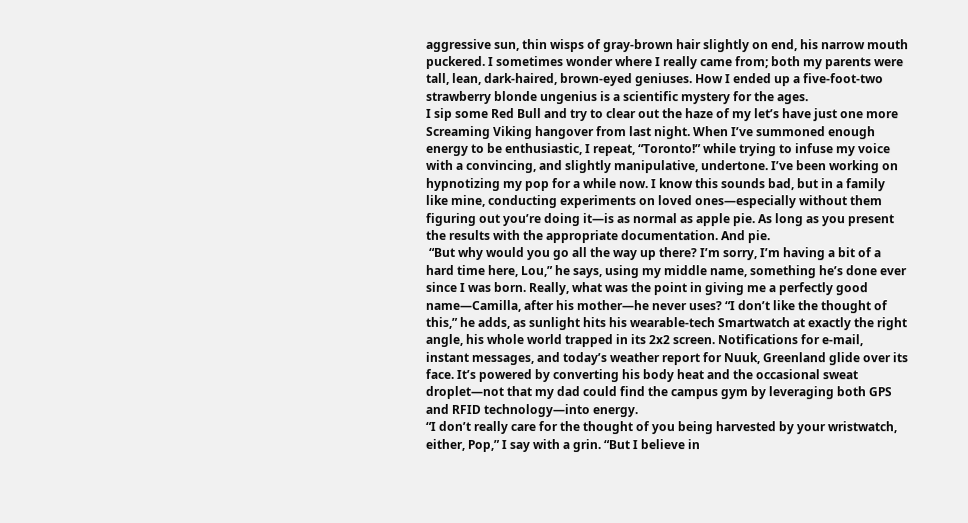aggressive sun, thin wisps of gray-brown hair slightly on end, his narrow mouth puckered. I sometimes wonder where I really came from; both my parents were tall, lean, dark-haired, brown-eyed geniuses. How I ended up a five-foot-two strawberry blonde ungenius is a scientific mystery for the ages.
I sip some Red Bull and try to clear out the haze of my let’s have just one more Screaming Viking hangover from last night. When I’ve summoned enough energy to be enthusiastic, I repeat, “Toronto!” while trying to infuse my voice with a convincing, and slightly manipulative, undertone. I’ve been working on hypnotizing my pop for a while now. I know this sounds bad, but in a family like mine, conducting experiments on loved ones—especially without them figuring out you’re doing it—is as normal as apple pie. As long as you present the results with the appropriate documentation. And pie.
 “But why would you go all the way up there? I’m sorry, I’m having a bit of a hard time here, Lou,” he says, using my middle name, something he’s done ever since I was born. Really, what was the point in giving me a perfectly good name—Camilla, after his mother—he never uses? “I don’t like the thought of this,” he adds, as sunlight hits his wearable-tech Smartwatch at exactly the right angle, his whole world trapped in its 2x2 screen. Notifications for e-mail, instant messages, and today’s weather report for Nuuk, Greenland glide over its face. It’s powered by converting his body heat and the occasional sweat droplet—not that my dad could find the campus gym by leveraging both GPS and RFID technology—into energy.
“I don’t really care for the thought of you being harvested by your wristwatch, either, Pop,” I say with a grin. “But I believe in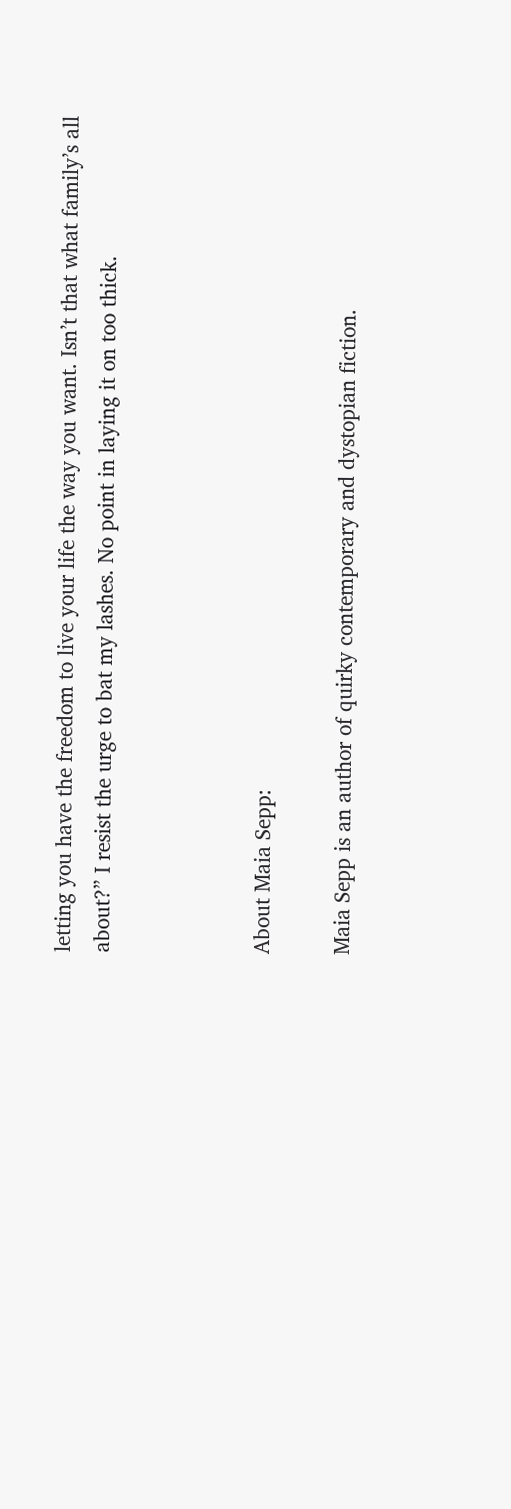letting you have the freedom to live your life the way you want. Isn’t that what family’s all about?” I resist the urge to bat my lashes. No point in laying it on too thick.



About Maia Sepp:

Maia Sepp is an author of quirky contemporary and dystopian fiction.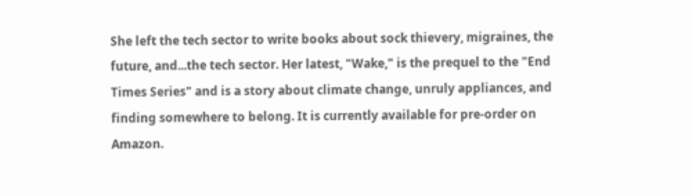She left the tech sector to write books about sock thievery, migraines, the future, and...the tech sector. Her latest, "Wake," is the prequel to the "End Times Series" and is a story about climate change, unruly appliances, and finding somewhere to belong. It is currently available for pre-order on Amazon.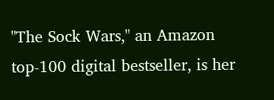"The Sock Wars," an Amazon top-100 digital bestseller, is her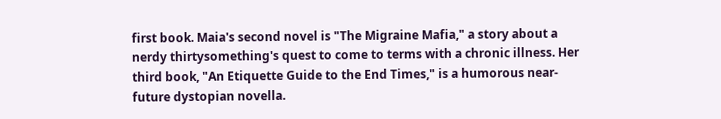first book. Maia's second novel is "The Migraine Mafia," a story about a nerdy thirtysomething's quest to come to terms with a chronic illness. Her third book, "An Etiquette Guide to the End Times," is a humorous near-future dystopian novella.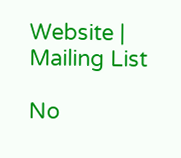Website | Mailing List

No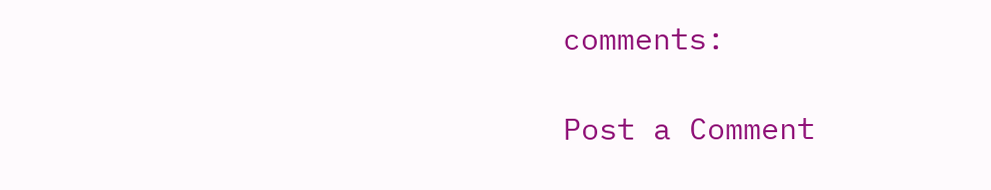comments:

Post a Comment